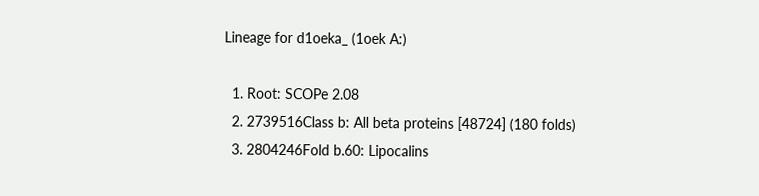Lineage for d1oeka_ (1oek A:)

  1. Root: SCOPe 2.08
  2. 2739516Class b: All beta proteins [48724] (180 folds)
  3. 2804246Fold b.60: Lipocalins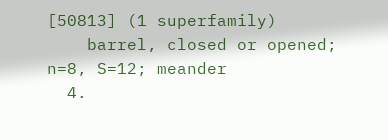[50813] (1 superfamily)
    barrel, closed or opened; n=8, S=12; meander
  4.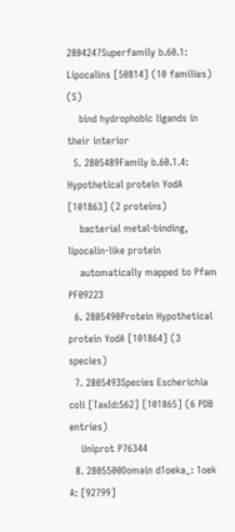2804247Superfamily b.60.1: Lipocalins [50814] (10 families) (S)
    bind hydrophobic ligands in their interior
  5. 2805489Family b.60.1.4: Hypothetical protein YodA [101863] (2 proteins)
    bacterial metal-binding, lipocalin-like protein
    automatically mapped to Pfam PF09223
  6. 2805490Protein Hypothetical protein YodA [101864] (3 species)
  7. 2805493Species Escherichia coli [TaxId:562] [101865] (6 PDB entries)
    Uniprot P76344
  8. 2805500Domain d1oeka_: 1oek A: [92799]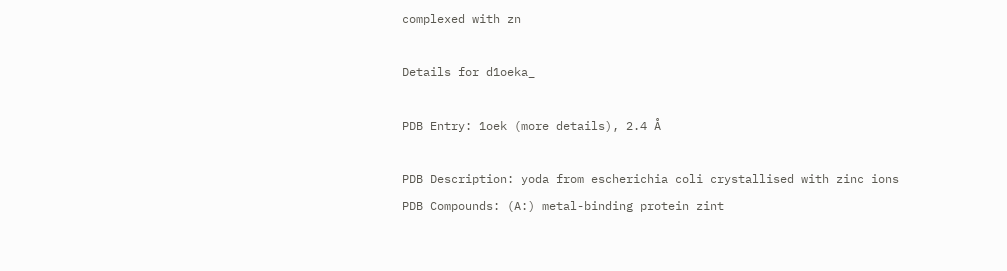complexed with zn

Details for d1oeka_

PDB Entry: 1oek (more details), 2.4 Å

PDB Description: yoda from escherichia coli crystallised with zinc ions
PDB Compounds: (A:) metal-binding protein zint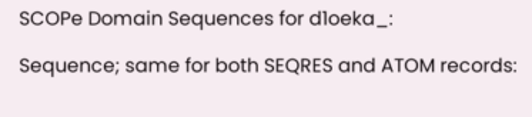SCOPe Domain Sequences for d1oeka_:

Sequence; same for both SEQRES and ATOM records: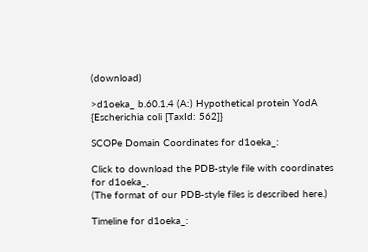(download)

>d1oeka_ b.60.1.4 (A:) Hypothetical protein YodA {Escherichia coli [TaxId: 562]}

SCOPe Domain Coordinates for d1oeka_:

Click to download the PDB-style file with coordinates for d1oeka_.
(The format of our PDB-style files is described here.)

Timeline for d1oeka_: